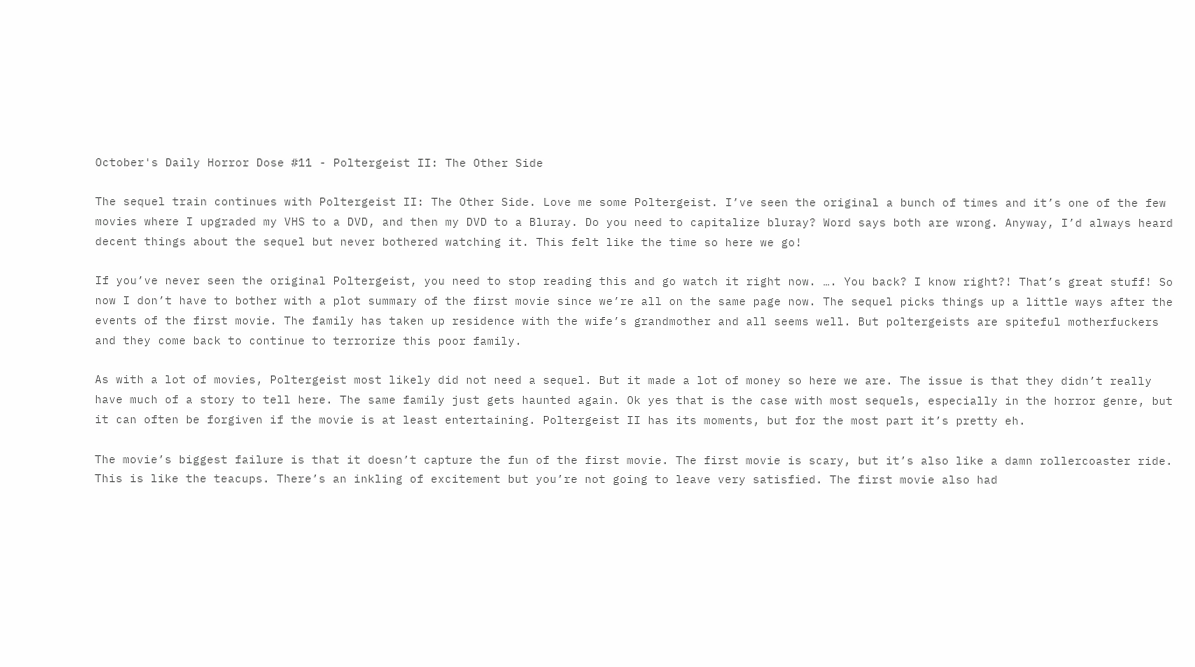October's Daily Horror Dose #11 - Poltergeist II: The Other Side

The sequel train continues with Poltergeist II: The Other Side. Love me some Poltergeist. I’ve seen the original a bunch of times and it’s one of the few movies where I upgraded my VHS to a DVD, and then my DVD to a Bluray. Do you need to capitalize bluray? Word says both are wrong. Anyway, I’d always heard decent things about the sequel but never bothered watching it. This felt like the time so here we go!

If you’ve never seen the original Poltergeist, you need to stop reading this and go watch it right now. …. You back? I know right?! That’s great stuff! So now I don’t have to bother with a plot summary of the first movie since we’re all on the same page now. The sequel picks things up a little ways after the events of the first movie. The family has taken up residence with the wife’s grandmother and all seems well. But poltergeists are spiteful motherfuckers and they come back to continue to terrorize this poor family.

As with a lot of movies, Poltergeist most likely did not need a sequel. But it made a lot of money so here we are. The issue is that they didn’t really have much of a story to tell here. The same family just gets haunted again. Ok yes that is the case with most sequels, especially in the horror genre, but it can often be forgiven if the movie is at least entertaining. Poltergeist II has its moments, but for the most part it’s pretty eh.

The movie’s biggest failure is that it doesn’t capture the fun of the first movie. The first movie is scary, but it’s also like a damn rollercoaster ride. This is like the teacups. There’s an inkling of excitement but you’re not going to leave very satisfied. The first movie also had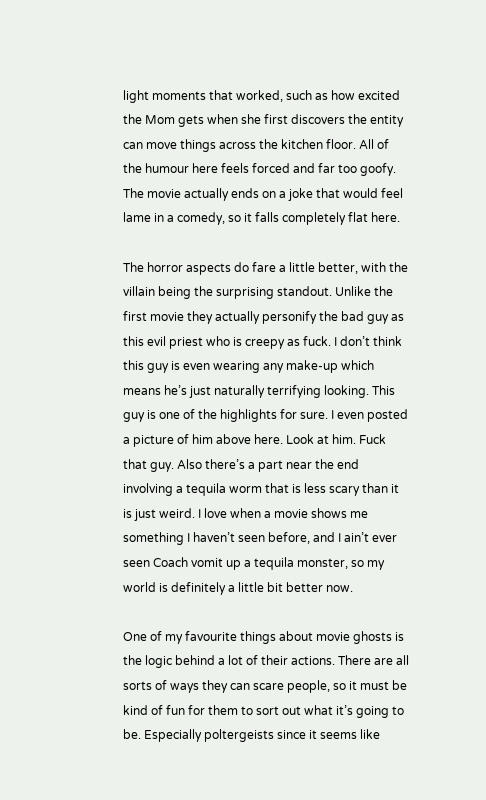light moments that worked, such as how excited the Mom gets when she first discovers the entity can move things across the kitchen floor. All of the humour here feels forced and far too goofy. The movie actually ends on a joke that would feel lame in a comedy, so it falls completely flat here.

The horror aspects do fare a little better, with the villain being the surprising standout. Unlike the first movie they actually personify the bad guy as this evil priest who is creepy as fuck. I don’t think this guy is even wearing any make-up which means he’s just naturally terrifying looking. This guy is one of the highlights for sure. I even posted a picture of him above here. Look at him. Fuck that guy. Also there’s a part near the end involving a tequila worm that is less scary than it is just weird. I love when a movie shows me something I haven’t seen before, and I ain’t ever seen Coach vomit up a tequila monster, so my world is definitely a little bit better now.

One of my favourite things about movie ghosts is the logic behind a lot of their actions. There are all sorts of ways they can scare people, so it must be kind of fun for them to sort out what it’s going to be. Especially poltergeists since it seems like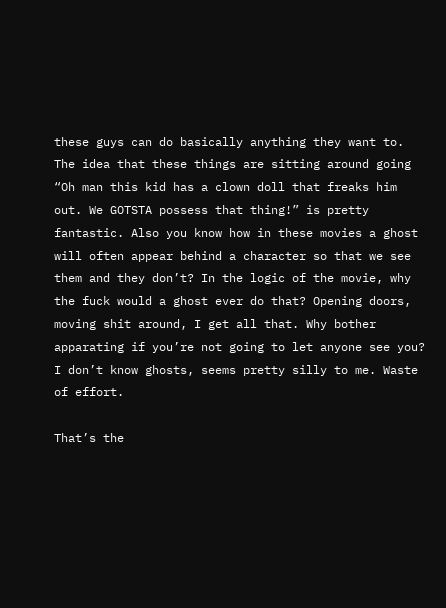these guys can do basically anything they want to. The idea that these things are sitting around going “Oh man this kid has a clown doll that freaks him out. We GOTSTA possess that thing!” is pretty fantastic. Also you know how in these movies a ghost will often appear behind a character so that we see them and they don’t? In the logic of the movie, why the fuck would a ghost ever do that? Opening doors, moving shit around, I get all that. Why bother apparating if you’re not going to let anyone see you? I don’t know ghosts, seems pretty silly to me. Waste of effort.

That’s the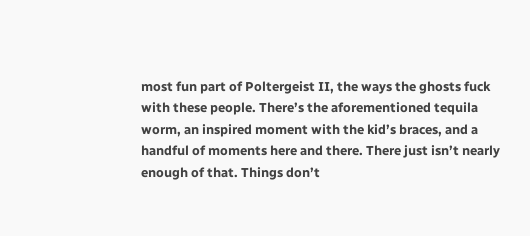most fun part of Poltergeist II, the ways the ghosts fuck with these people. There’s the aforementioned tequila worm, an inspired moment with the kid’s braces, and a handful of moments here and there. There just isn’t nearly enough of that. Things don’t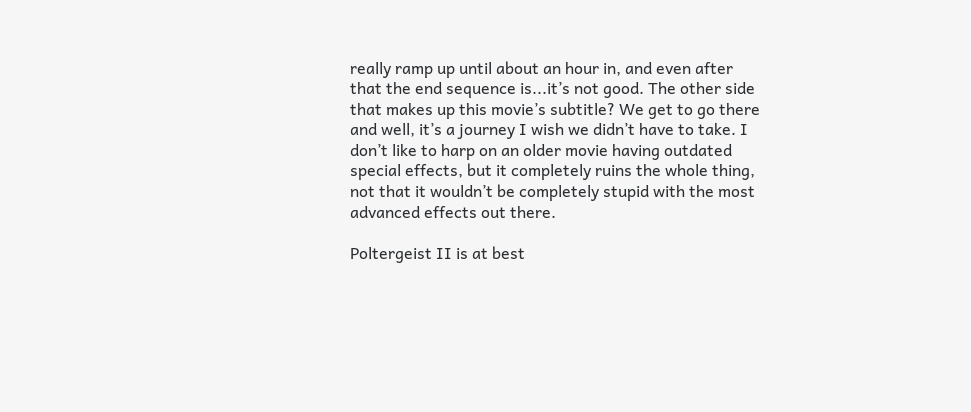really ramp up until about an hour in, and even after that the end sequence is...it’s not good. The other side that makes up this movie’s subtitle? We get to go there and well, it’s a journey I wish we didn’t have to take. I don’t like to harp on an older movie having outdated special effects, but it completely ruins the whole thing, not that it wouldn’t be completely stupid with the most advanced effects out there.

Poltergeist II is at best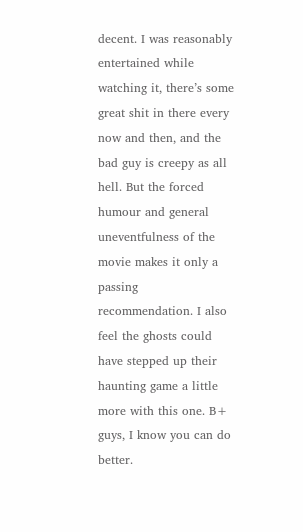decent. I was reasonably entertained while watching it, there’s some great shit in there every now and then, and the bad guy is creepy as all hell. But the forced humour and general uneventfulness of the movie makes it only a passing recommendation. I also feel the ghosts could have stepped up their haunting game a little more with this one. B+ guys, I know you can do better.